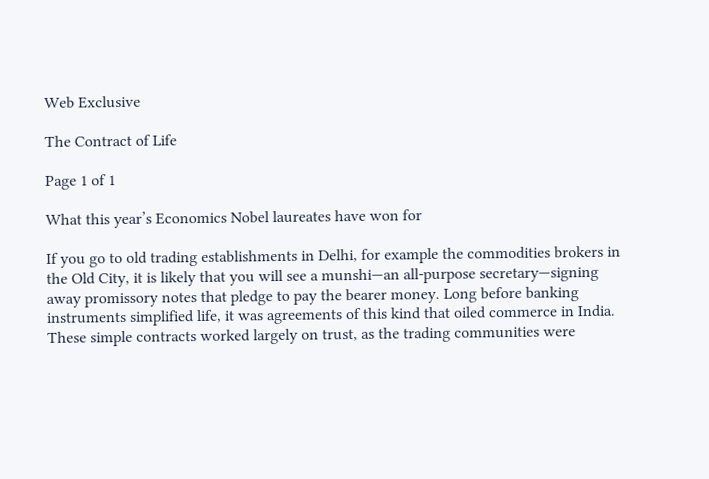Web Exclusive

The Contract of Life

Page 1 of 1

What this year’s Economics Nobel laureates have won for

If you go to old trading establishments in Delhi, for example the commodities brokers in the Old City, it is likely that you will see a munshi—an all-purpose secretary—signing away promissory notes that pledge to pay the bearer money. Long before banking instruments simplified life, it was agreements of this kind that oiled commerce in India. These simple contracts worked largely on trust, as the trading communities were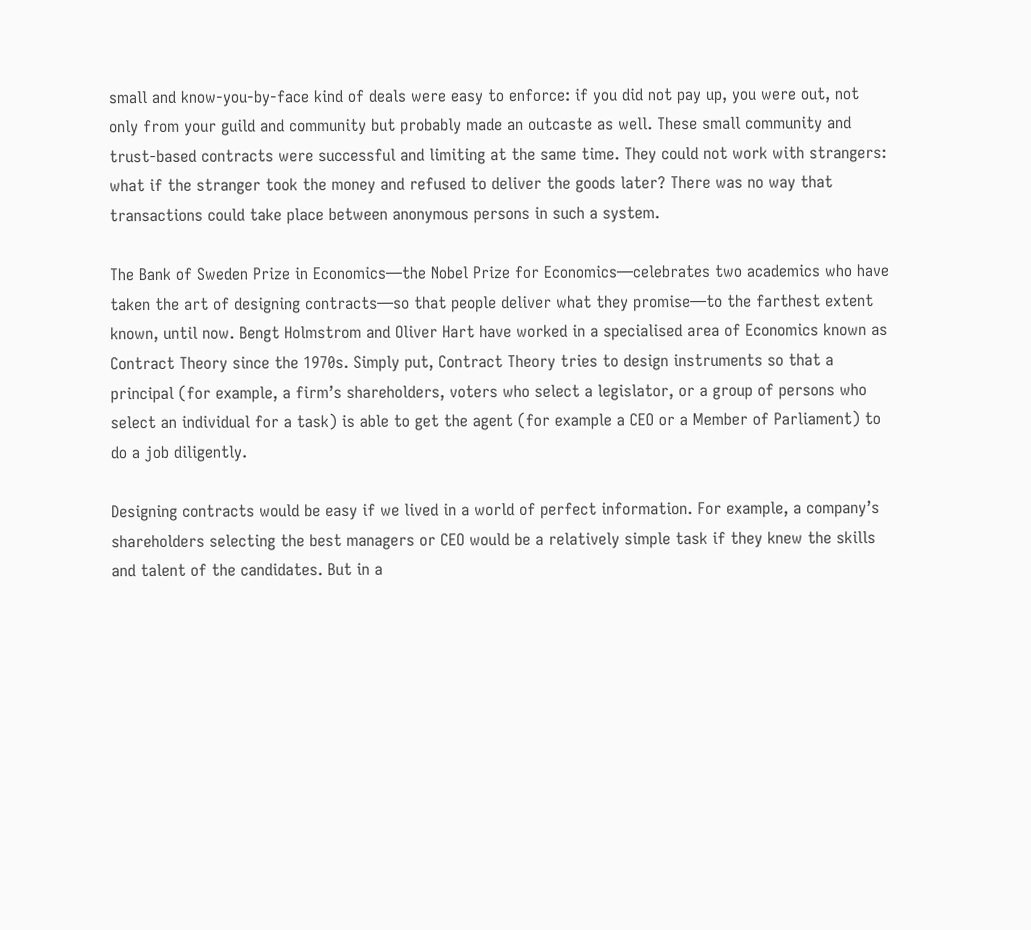small and know-you-by-face kind of deals were easy to enforce: if you did not pay up, you were out, not only from your guild and community but probably made an outcaste as well. These small community and trust-based contracts were successful and limiting at the same time. They could not work with strangers: what if the stranger took the money and refused to deliver the goods later? There was no way that transactions could take place between anonymous persons in such a system.

The Bank of Sweden Prize in Economics—the Nobel Prize for Economics—celebrates two academics who have taken the art of designing contracts—so that people deliver what they promise—to the farthest extent known, until now. Bengt Holmstrom and Oliver Hart have worked in a specialised area of Economics known as Contract Theory since the 1970s. Simply put, Contract Theory tries to design instruments so that a principal (for example, a firm’s shareholders, voters who select a legislator, or a group of persons who select an individual for a task) is able to get the agent (for example a CEO or a Member of Parliament) to do a job diligently.

Designing contracts would be easy if we lived in a world of perfect information. For example, a company’s shareholders selecting the best managers or CEO would be a relatively simple task if they knew the skills and talent of the candidates. But in a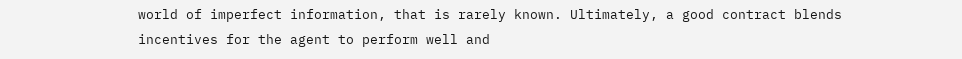world of imperfect information, that is rarely known. Ultimately, a good contract blends incentives for the agent to perform well and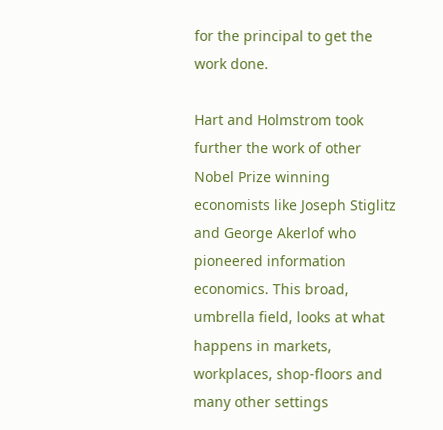for the principal to get the work done.

Hart and Holmstrom took further the work of other Nobel Prize winning economists like Joseph Stiglitz and George Akerlof who pioneered information economics. This broad, umbrella field, looks at what happens in markets, workplaces, shop-floors and many other settings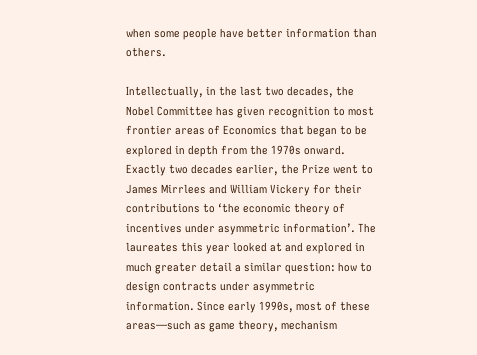when some people have better information than others.

Intellectually, in the last two decades, the Nobel Committee has given recognition to most frontier areas of Economics that began to be explored in depth from the 1970s onward. Exactly two decades earlier, the Prize went to James Mirrlees and William Vickery for their contributions to ‘the economic theory of incentives under asymmetric information’. The laureates this year looked at and explored in much greater detail a similar question: how to design contracts under asymmetric information. Since early 1990s, most of these areas—such as game theory, mechanism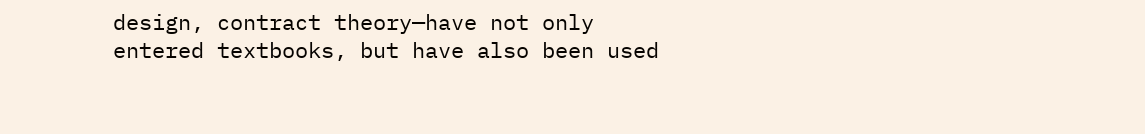design, contract theory—have not only entered textbooks, but have also been used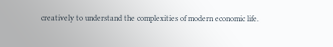creatively to understand the complexities of modern economic life.